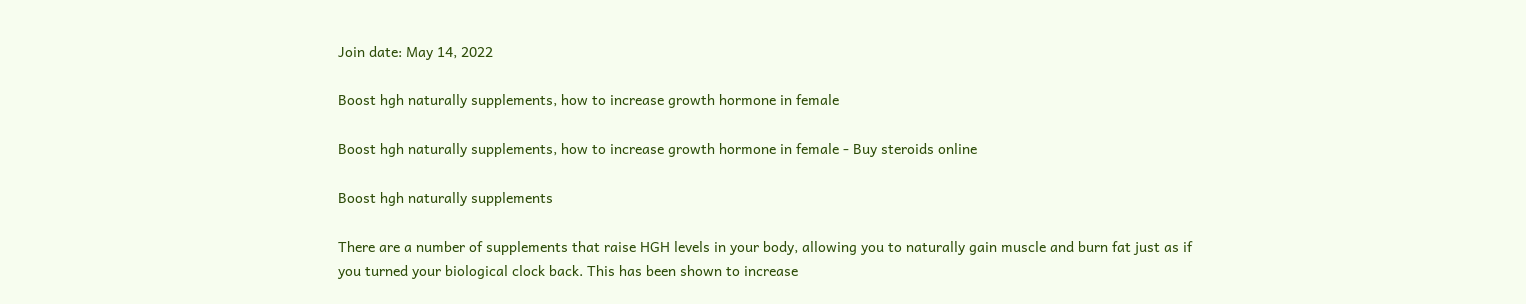Join date: May 14, 2022

Boost hgh naturally supplements, how to increase growth hormone in female

Boost hgh naturally supplements, how to increase growth hormone in female - Buy steroids online

Boost hgh naturally supplements

There are a number of supplements that raise HGH levels in your body, allowing you to naturally gain muscle and burn fat just as if you turned your biological clock back. This has been shown to increase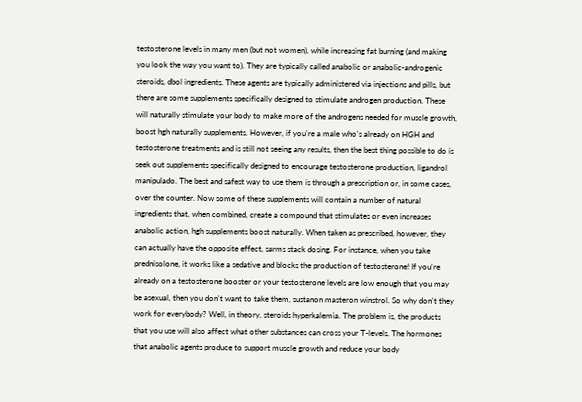testosterone levels in many men (but not women), while increasing fat burning (and making you look the way you want to). They are typically called anabolic or anabolic-androgenic steroids, dbol ingredients. These agents are typically administered via injections and pills, but there are some supplements specifically designed to stimulate androgen production. These will naturally stimulate your body to make more of the androgens needed for muscle growth, boost hgh naturally supplements. However, if you're a male who's already on HGH and testosterone treatments and is still not seeing any results, then the best thing possible to do is seek out supplements specifically designed to encourage testosterone production, ligandrol manipulado. The best and safest way to use them is through a prescription or, in some cases, over the counter. Now some of these supplements will contain a number of natural ingredients that, when combined, create a compound that stimulates or even increases anabolic action, hgh supplements boost naturally. When taken as prescribed, however, they can actually have the opposite effect, sarms stack dosing. For instance, when you take prednisolone, it works like a sedative and blocks the production of testosterone! If you're already on a testosterone booster or your testosterone levels are low enough that you may be asexual, then you don't want to take them, sustanon masteron winstrol. So why don't they work for everybody? Well, in theory, steroids hyperkalemia. The problem is, the products that you use will also affect what other substances can cross your T-levels. The hormones that anabolic agents produce to support muscle growth and reduce your body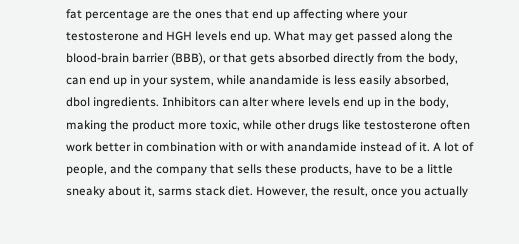fat percentage are the ones that end up affecting where your testosterone and HGH levels end up. What may get passed along the blood-brain barrier (BBB), or that gets absorbed directly from the body, can end up in your system, while anandamide is less easily absorbed, dbol ingredients. Inhibitors can alter where levels end up in the body, making the product more toxic, while other drugs like testosterone often work better in combination with or with anandamide instead of it. A lot of people, and the company that sells these products, have to be a little sneaky about it, sarms stack diet. However, the result, once you actually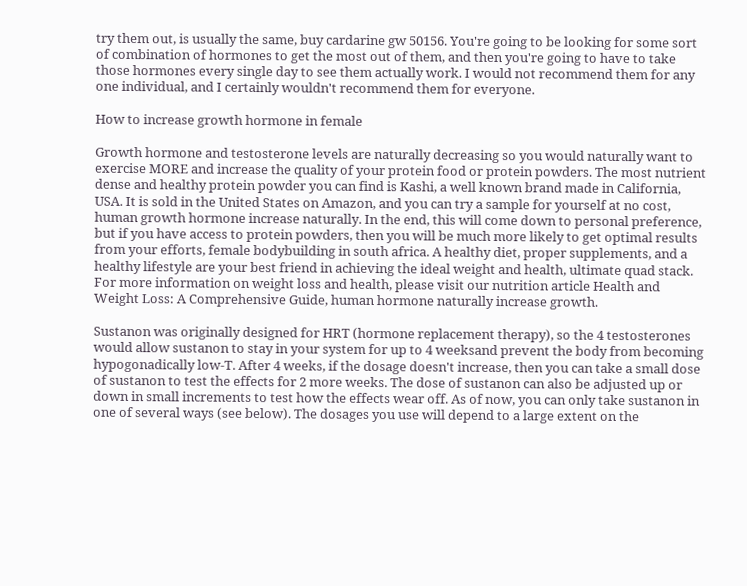try them out, is usually the same, buy cardarine gw 50156. You're going to be looking for some sort of combination of hormones to get the most out of them, and then you're going to have to take those hormones every single day to see them actually work. I would not recommend them for any one individual, and I certainly wouldn't recommend them for everyone.

How to increase growth hormone in female

Growth hormone and testosterone levels are naturally decreasing so you would naturally want to exercise MORE and increase the quality of your protein food or protein powders. The most nutrient dense and healthy protein powder you can find is Kashi, a well known brand made in California, USA. It is sold in the United States on Amazon, and you can try a sample for yourself at no cost, human growth hormone increase naturally. In the end, this will come down to personal preference, but if you have access to protein powders, then you will be much more likely to get optimal results from your efforts, female bodybuilding in south africa. A healthy diet, proper supplements, and a healthy lifestyle are your best friend in achieving the ideal weight and health, ultimate quad stack. For more information on weight loss and health, please visit our nutrition article Health and Weight Loss: A Comprehensive Guide, human hormone naturally increase growth.

Sustanon was originally designed for HRT (hormone replacement therapy), so the 4 testosterones would allow sustanon to stay in your system for up to 4 weeksand prevent the body from becoming hypogonadically low-T. After 4 weeks, if the dosage doesn't increase, then you can take a small dose of sustanon to test the effects for 2 more weeks. The dose of sustanon can also be adjusted up or down in small increments to test how the effects wear off. As of now, you can only take sustanon in one of several ways (see below). The dosages you use will depend to a large extent on the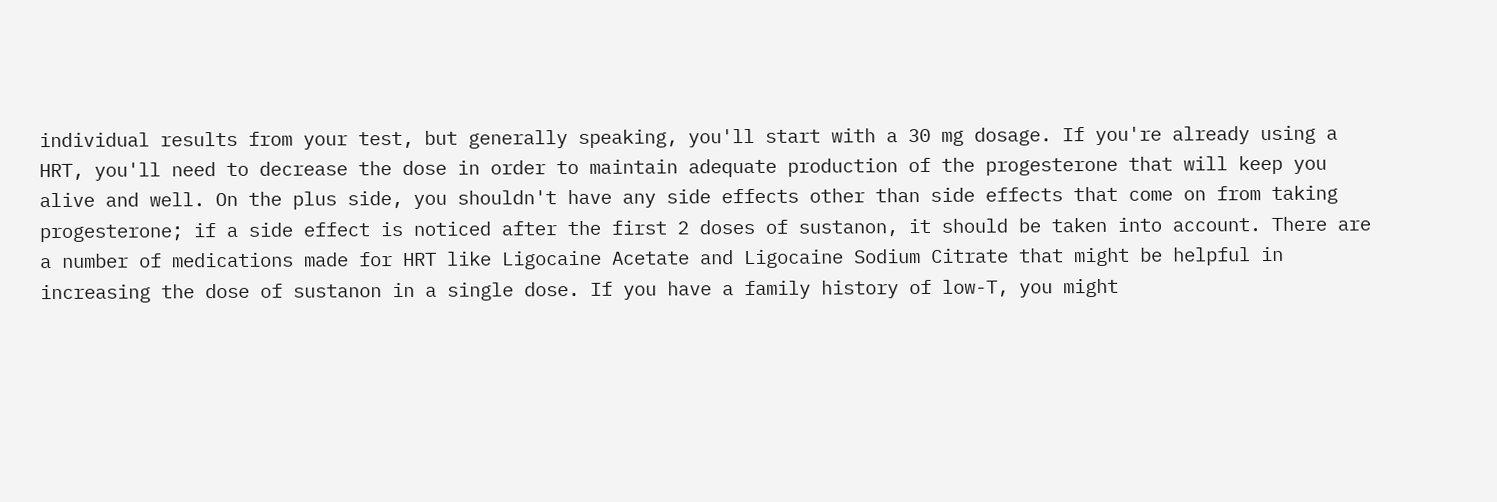individual results from your test, but generally speaking, you'll start with a 30 mg dosage. If you're already using a HRT, you'll need to decrease the dose in order to maintain adequate production of the progesterone that will keep you alive and well. On the plus side, you shouldn't have any side effects other than side effects that come on from taking progesterone; if a side effect is noticed after the first 2 doses of sustanon, it should be taken into account. There are a number of medications made for HRT like Ligocaine Acetate and Ligocaine Sodium Citrate that might be helpful in increasing the dose of sustanon in a single dose. If you have a family history of low-T, you might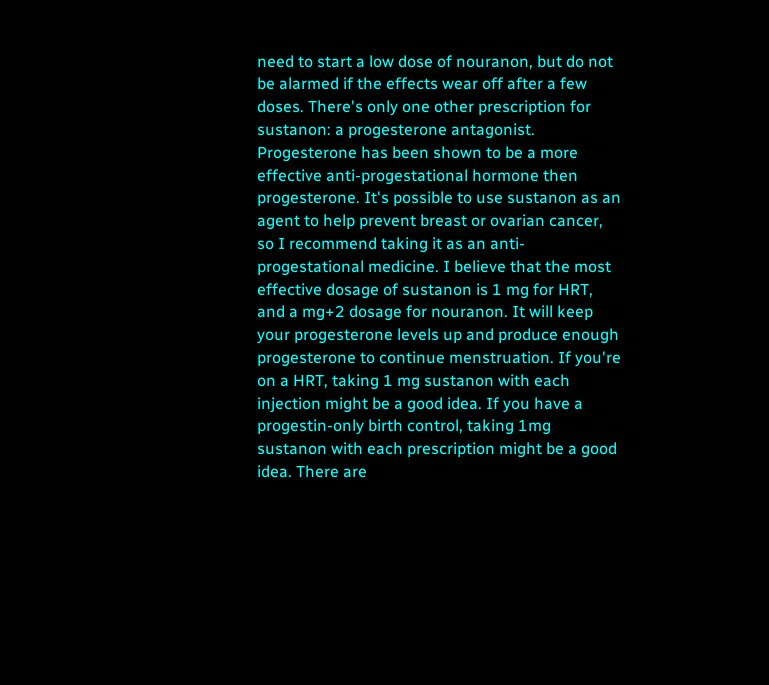need to start a low dose of nouranon, but do not be alarmed if the effects wear off after a few doses. There's only one other prescription for sustanon: a progesterone antagonist. Progesterone has been shown to be a more effective anti-progestational hormone then progesterone. It's possible to use sustanon as an agent to help prevent breast or ovarian cancer, so I recommend taking it as an anti-progestational medicine. I believe that the most effective dosage of sustanon is 1 mg for HRT, and a mg+2 dosage for nouranon. It will keep your progesterone levels up and produce enough progesterone to continue menstruation. If you're on a HRT, taking 1 mg sustanon with each injection might be a good idea. If you have a progestin-only birth control, taking 1mg sustanon with each prescription might be a good idea. There are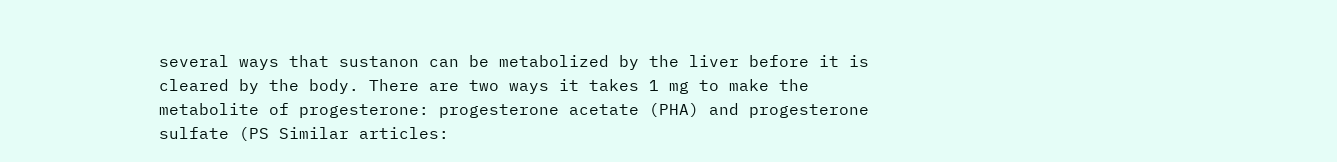several ways that sustanon can be metabolized by the liver before it is cleared by the body. There are two ways it takes 1 mg to make the metabolite of progesterone: progesterone acetate (PHA) and progesterone sulfate (PS Similar articles: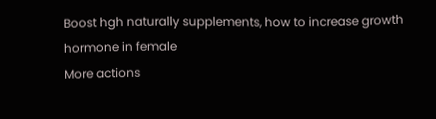Boost hgh naturally supplements, how to increase growth hormone in female
More actions